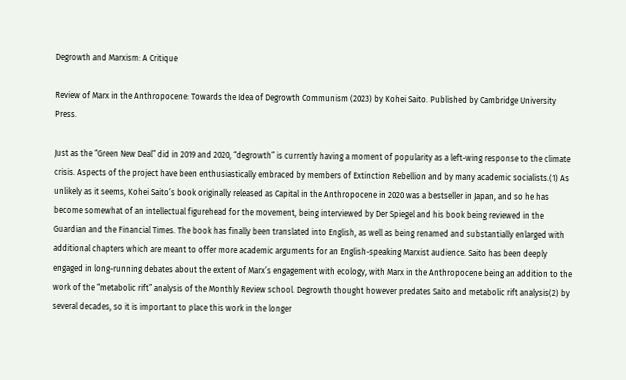Degrowth and Marxism: A Critique

Review of Marx in the Anthropocene: Towards the Idea of Degrowth Communism (2023) by Kohei Saito. Published by Cambridge University Press.

Just as the “Green New Deal” did in 2019 and 2020, “degrowth” is currently having a moment of popularity as a left-wing response to the climate crisis. Aspects of the project have been enthusiastically embraced by members of Extinction Rebellion and by many academic socialists.(1) As unlikely as it seems, Kohei Saito’s book originally released as Capital in the Anthropocene in 2020 was a bestseller in Japan, and so he has become somewhat of an intellectual figurehead for the movement, being interviewed by Der Spiegel and his book being reviewed in the Guardian and the Financial Times. The book has finally been translated into English, as well as being renamed and substantially enlarged with additional chapters which are meant to offer more academic arguments for an English-speaking Marxist audience. Saito has been deeply engaged in long-running debates about the extent of Marx’s engagement with ecology, with Marx in the Anthropocene being an addition to the work of the “metabolic rift” analysis of the Monthly Review school. Degrowth thought however predates Saito and metabolic rift analysis(2) by several decades, so it is important to place this work in the longer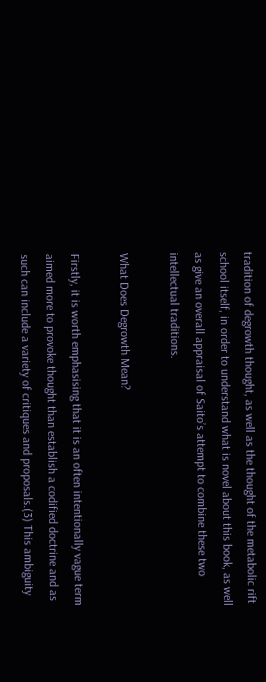tradition of degrowth thought, as well as the thought of the metabolic rift school itself, in order to understand what is novel about this book, as well as give an overall appraisal of Saito’s attempt to combine these two intellectual traditions.

What Does Degrowth Mean?

Firstly, it is worth emphasising that it is an often intentionally vague term aimed more to provoke thought than establish a codified doctrine and as such can include a variety of critiques and proposals.(3) This ambiguity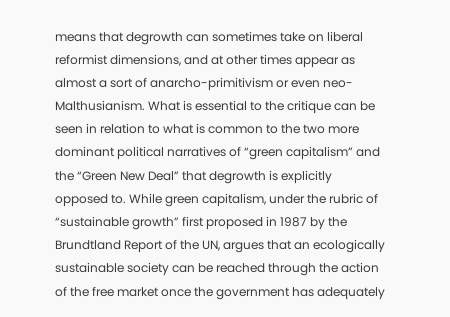means that degrowth can sometimes take on liberal reformist dimensions, and at other times appear as almost a sort of anarcho-primitivism or even neo-Malthusianism. What is essential to the critique can be seen in relation to what is common to the two more dominant political narratives of “green capitalism” and the “Green New Deal” that degrowth is explicitly opposed to. While green capitalism, under the rubric of “sustainable growth” first proposed in 1987 by the Brundtland Report of the UN, argues that an ecologically sustainable society can be reached through the action of the free market once the government has adequately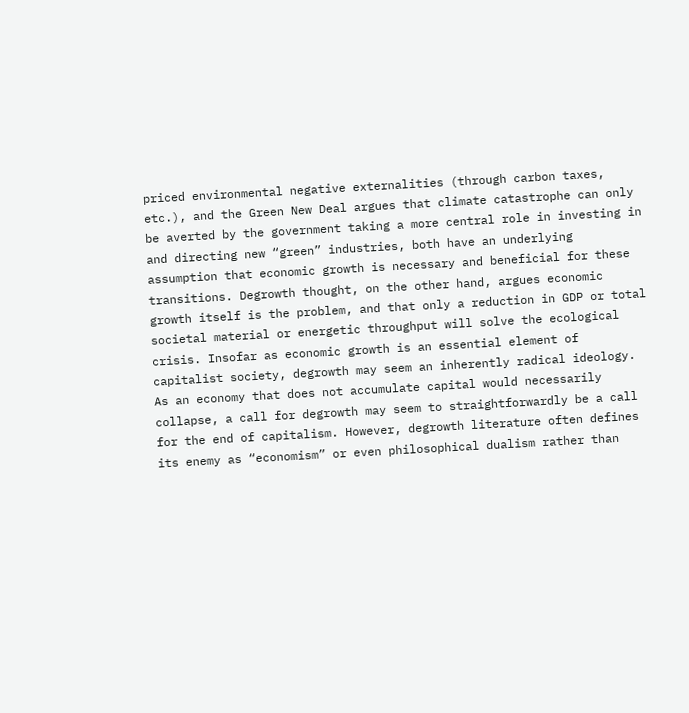priced environmental negative externalities (through carbon taxes, etc.), and the Green New Deal argues that climate catastrophe can only be averted by the government taking a more central role in investing in and directing new “green” industries, both have an underlying assumption that economic growth is necessary and beneficial for these transitions. Degrowth thought, on the other hand, argues economic growth itself is the problem, and that only a reduction in GDP or total societal material or energetic throughput will solve the ecological crisis. Insofar as economic growth is an essential element of capitalist society, degrowth may seem an inherently radical ideology. As an economy that does not accumulate capital would necessarily collapse, a call for degrowth may seem to straightforwardly be a call for the end of capitalism. However, degrowth literature often defines its enemy as “economism” or even philosophical dualism rather than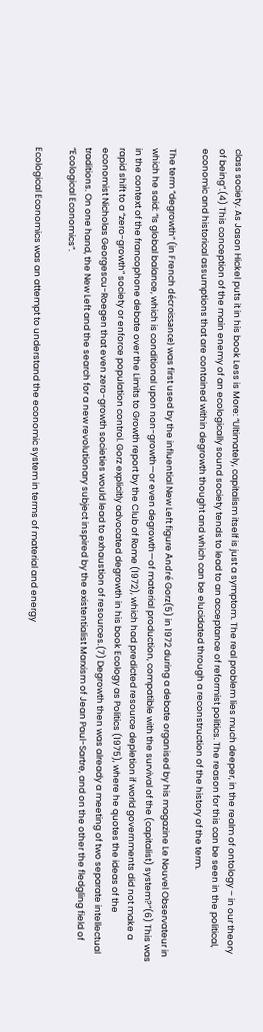class society. As Jason Hickel puts it in his book Less is More: “Ultimately, capitalism itself is just a symptom. The real problem lies much deeper, in the realm of ontology – in our theory of being”.(4) This conception of the main enemy of an ecologically sound society tends to lead to an acceptance of reformist politics. The reason for this can be seen in the political, economic and historical assumptions that are contained within degrowth thought and which can be elucidated through a reconstruction of the history of the term.

The term “degrowth” (in French décroissance) was first used by the influential New Left figure André Gorz(5) in 1972 during a debate organised by his magazine Le Nouvel Observateur in which he said: “Is global balance, which is conditional upon non-growth—or even degrowth—of material production, compatible with the survival of the (capitalist) system?”(6) This was in the context of the francophone debate over the Limits to Growth report by the Club of Rome (1972), which had predicted resource depletion if world governments did not make a rapid shift to a “zero-growth” society or enforce population control. Gorz explicitly advocated degrowth in his book Ecology as Politics (1975), where he quotes the ideas of the economist Nicholas Georgescu-Roegen that even zero-growth societies would lead to exhaustion of resources.(7) Degrowth then was already a meeting of two separate intellectual traditions. On one hand, the New Left and the search for a new revolutionary subject inspired by the existentialist Marxism of Jean Paul-Sartre, and on the other the fledgling field of “Ecological Economics”.

Ecological Economics was an attempt to understand the economic system in terms of material and energy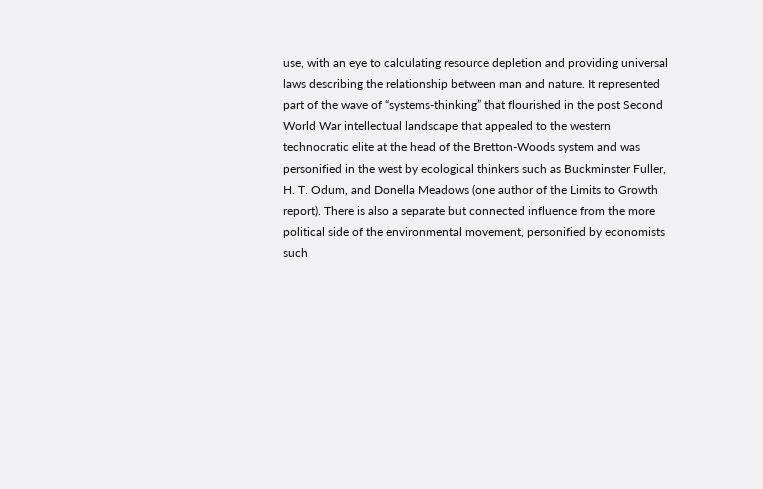use, with an eye to calculating resource depletion and providing universal laws describing the relationship between man and nature. It represented part of the wave of “systems-thinking” that flourished in the post Second World War intellectual landscape that appealed to the western technocratic elite at the head of the Bretton-Woods system and was personified in the west by ecological thinkers such as Buckminster Fuller, H. T. Odum, and Donella Meadows (one author of the Limits to Growth report). There is also a separate but connected influence from the more political side of the environmental movement, personified by economists such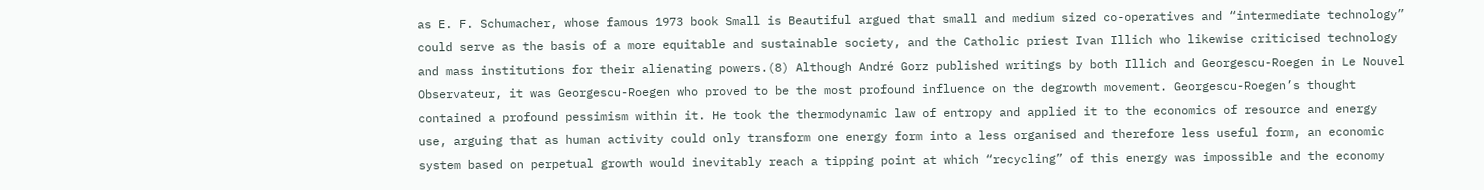as E. F. Schumacher, whose famous 1973 book Small is Beautiful argued that small and medium sized co-operatives and “intermediate technology” could serve as the basis of a more equitable and sustainable society, and the Catholic priest Ivan Illich who likewise criticised technology and mass institutions for their alienating powers.(8) Although André Gorz published writings by both Illich and Georgescu-Roegen in Le Nouvel Observateur, it was Georgescu-Roegen who proved to be the most profound influence on the degrowth movement. Georgescu-Roegen’s thought contained a profound pessimism within it. He took the thermodynamic law of entropy and applied it to the economics of resource and energy use, arguing that as human activity could only transform one energy form into a less organised and therefore less useful form, an economic system based on perpetual growth would inevitably reach a tipping point at which “recycling” of this energy was impossible and the economy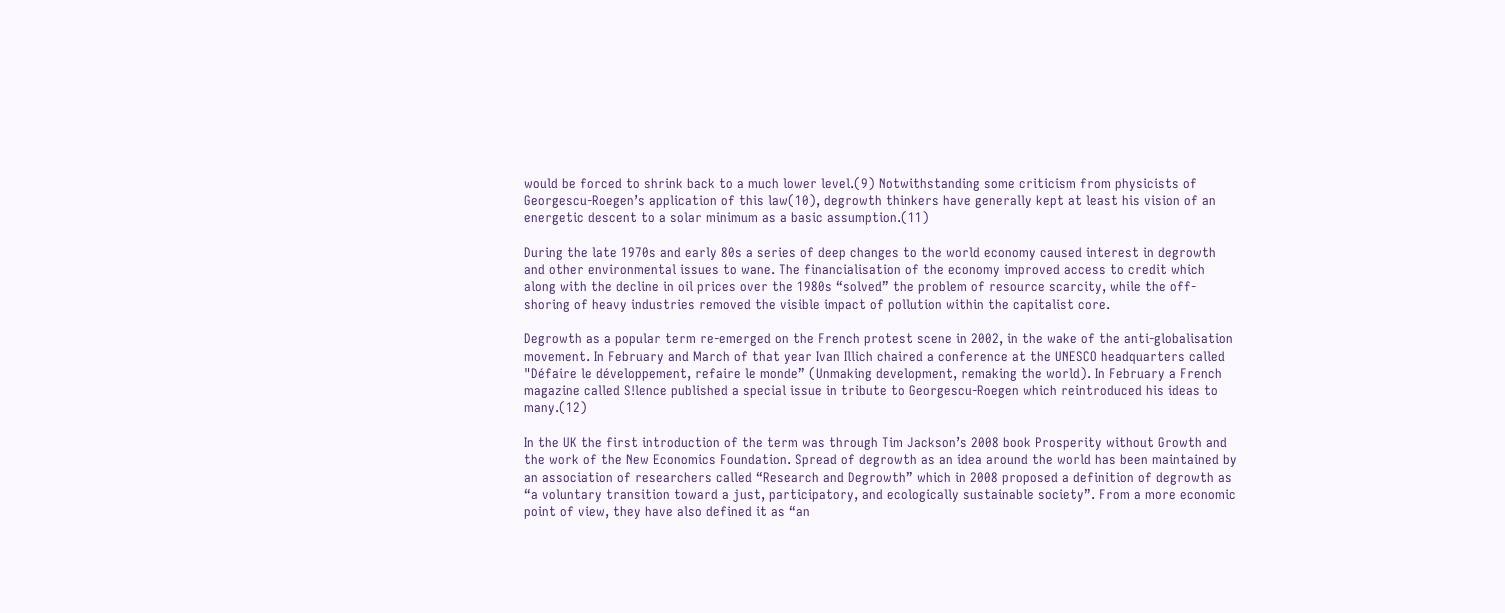would be forced to shrink back to a much lower level.(9) Notwithstanding some criticism from physicists of Georgescu-Roegen’s application of this law(10), degrowth thinkers have generally kept at least his vision of an energetic descent to a solar minimum as a basic assumption.(11)

During the late 1970s and early 80s a series of deep changes to the world economy caused interest in degrowth and other environmental issues to wane. The financialisation of the economy improved access to credit which along with the decline in oil prices over the 1980s “solved” the problem of resource scarcity, while the off-shoring of heavy industries removed the visible impact of pollution within the capitalist core.

Degrowth as a popular term re-emerged on the French protest scene in 2002, in the wake of the anti-globalisation movement. In February and March of that year Ivan Illich chaired a conference at the UNESCO headquarters called "Défaire le développement, refaire le monde” (Unmaking development, remaking the world). In February a French magazine called S!lence published a special issue in tribute to Georgescu-Roegen which reintroduced his ideas to many.(12)

In the UK the first introduction of the term was through Tim Jackson’s 2008 book Prosperity without Growth and the work of the New Economics Foundation. Spread of degrowth as an idea around the world has been maintained by an association of researchers called “Research and Degrowth” which in 2008 proposed a definition of degrowth as “a voluntary transition toward a just, participatory, and ecologically sustainable society”. From a more economic point of view, they have also defined it as “an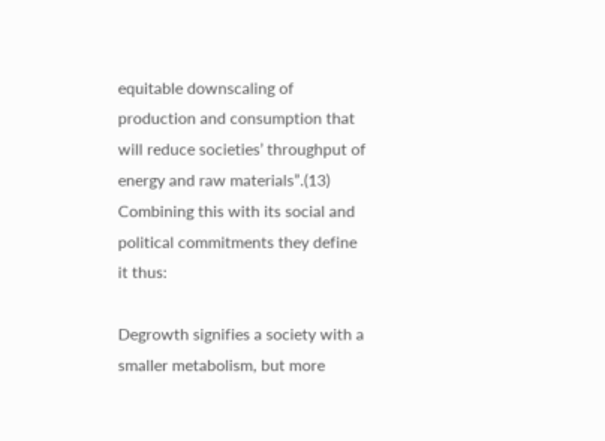equitable downscaling of production and consumption that will reduce societies’ throughput of energy and raw materials”.(13) Combining this with its social and political commitments they define it thus:

Degrowth signifies a society with a smaller metabolism, but more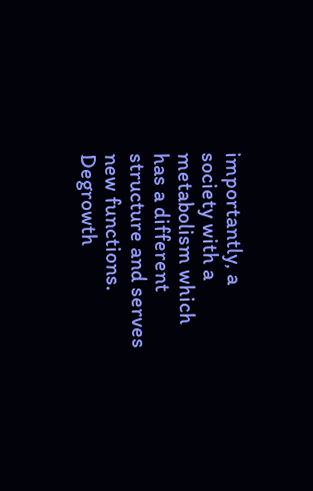importantly, a society with a metabolism which has a different structure and serves new functions. Degrowth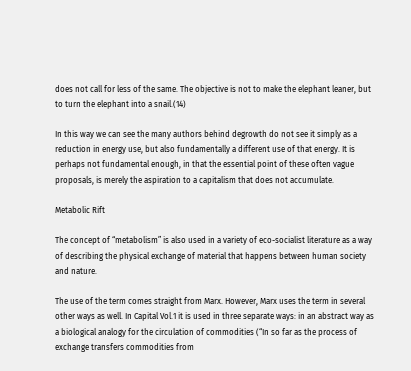does not call for less of the same. The objective is not to make the elephant leaner, but to turn the elephant into a snail.(14)

In this way we can see the many authors behind degrowth do not see it simply as a reduction in energy use, but also fundamentally a different use of that energy. It is perhaps not fundamental enough, in that the essential point of these often vague proposals, is merely the aspiration to a capitalism that does not accumulate.

Metabolic Rift

The concept of “metabolism” is also used in a variety of eco-socialist literature as a way of describing the physical exchange of material that happens between human society and nature.

The use of the term comes straight from Marx. However, Marx uses the term in several other ways as well. In Capital Vol.1 it is used in three separate ways: in an abstract way as a biological analogy for the circulation of commodities (“In so far as the process of exchange transfers commodities from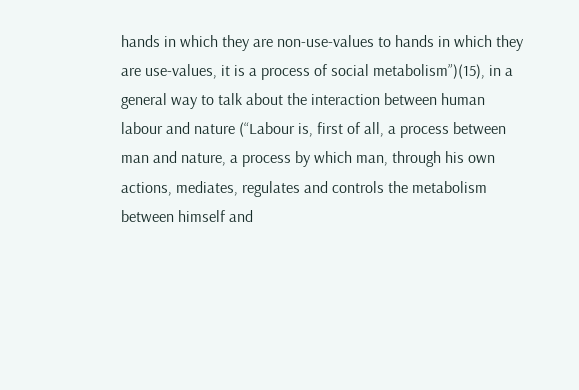hands in which they are non-use-values to hands in which they are use-values, it is a process of social metabolism”)(15), in a general way to talk about the interaction between human labour and nature (“Labour is, first of all, a process between man and nature, a process by which man, through his own actions, mediates, regulates and controls the metabolism between himself and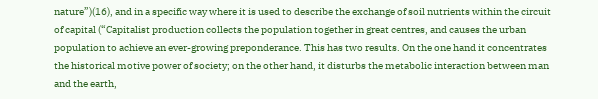nature”)(16), and in a specific way where it is used to describe the exchange of soil nutrients within the circuit of capital (“Capitalist production collects the population together in great centres, and causes the urban population to achieve an ever-growing preponderance. This has two results. On the one hand it concentrates the historical motive power of society; on the other hand, it disturbs the metabolic interaction between man and the earth,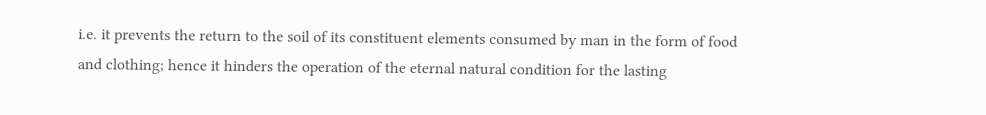i.e. it prevents the return to the soil of its constituent elements consumed by man in the form of food and clothing; hence it hinders the operation of the eternal natural condition for the lasting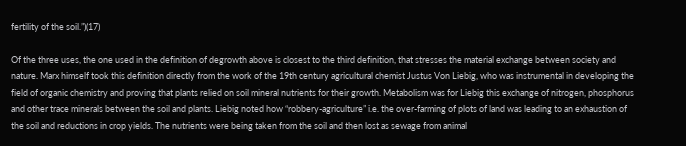fertility of the soil.”)(17)

Of the three uses, the one used in the definition of degrowth above is closest to the third definition, that stresses the material exchange between society and nature. Marx himself took this definition directly from the work of the 19th century agricultural chemist Justus Von Liebig, who was instrumental in developing the field of organic chemistry and proving that plants relied on soil mineral nutrients for their growth. Metabolism was for Liebig this exchange of nitrogen, phosphorus and other trace minerals between the soil and plants. Liebig noted how “robbery-agriculture” i.e. the over-farming of plots of land was leading to an exhaustion of the soil and reductions in crop yields. The nutrients were being taken from the soil and then lost as sewage from animal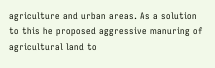agriculture and urban areas. As a solution to this he proposed aggressive manuring of agricultural land to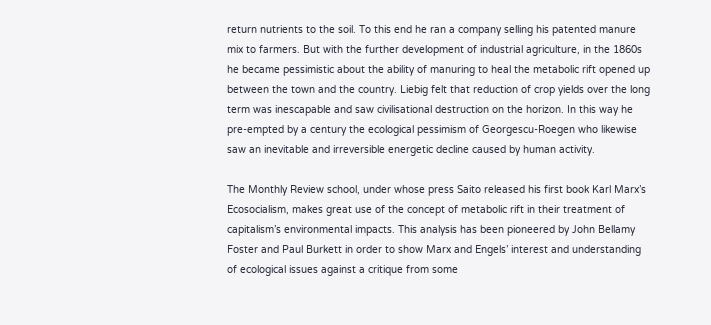return nutrients to the soil. To this end he ran a company selling his patented manure mix to farmers. But with the further development of industrial agriculture, in the 1860s he became pessimistic about the ability of manuring to heal the metabolic rift opened up between the town and the country. Liebig felt that reduction of crop yields over the long term was inescapable and saw civilisational destruction on the horizon. In this way he pre-empted by a century the ecological pessimism of Georgescu-Roegen who likewise saw an inevitable and irreversible energetic decline caused by human activity.

The Monthly Review school, under whose press Saito released his first book Karl Marx’s Ecosocialism, makes great use of the concept of metabolic rift in their treatment of capitalism’s environmental impacts. This analysis has been pioneered by John Bellamy Foster and Paul Burkett in order to show Marx and Engels’ interest and understanding of ecological issues against a critique from some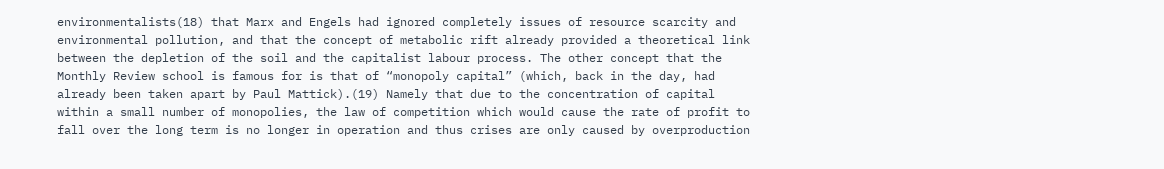environmentalists(18) that Marx and Engels had ignored completely issues of resource scarcity and environmental pollution, and that the concept of metabolic rift already provided a theoretical link between the depletion of the soil and the capitalist labour process. The other concept that the Monthly Review school is famous for is that of “monopoly capital” (which, back in the day, had already been taken apart by Paul Mattick).(19) Namely that due to the concentration of capital within a small number of monopolies, the law of competition which would cause the rate of profit to fall over the long term is no longer in operation and thus crises are only caused by overproduction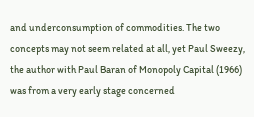and underconsumption of commodities. The two concepts may not seem related at all, yet Paul Sweezy, the author with Paul Baran of Monopoly Capital (1966) was from a very early stage concerned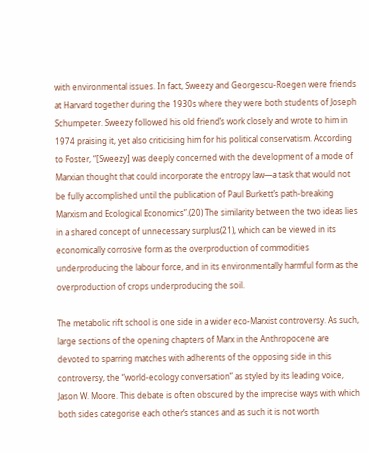with environmental issues. In fact, Sweezy and Georgescu-Roegen were friends at Harvard together during the 1930s where they were both students of Joseph Schumpeter. Sweezy followed his old friend’s work closely and wrote to him in 1974 praising it, yet also criticising him for his political conservatism. According to Foster, “[Sweezy] was deeply concerned with the development of a mode of Marxian thought that could incorporate the entropy law—a task that would not be fully accomplished until the publication of Paul Burkett’s path-breaking Marxism and Ecological Economics”.(20) The similarity between the two ideas lies in a shared concept of unnecessary surplus(21), which can be viewed in its economically corrosive form as the overproduction of commodities underproducing the labour force, and in its environmentally harmful form as the overproduction of crops underproducing the soil.

The metabolic rift school is one side in a wider eco-Marxist controversy. As such, large sections of the opening chapters of Marx in the Anthropocene are devoted to sparring matches with adherents of the opposing side in this controversy, the “world-ecology conversation” as styled by its leading voice, Jason W. Moore. This debate is often obscured by the imprecise ways with which both sides categorise each other’s stances and as such it is not worth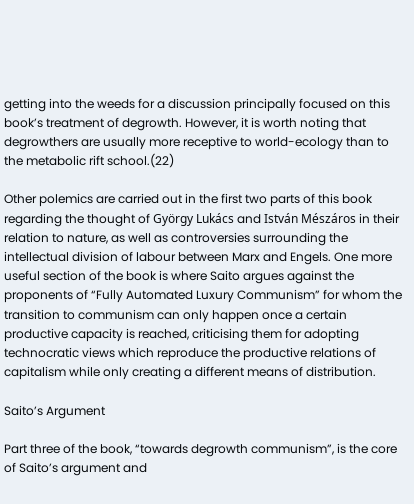getting into the weeds for a discussion principally focused on this book’s treatment of degrowth. However, it is worth noting that degrowthers are usually more receptive to world-ecology than to the metabolic rift school.(22)

Other polemics are carried out in the first two parts of this book regarding the thought of György Lukács and István Mészáros in their relation to nature, as well as controversies surrounding the intellectual division of labour between Marx and Engels. One more useful section of the book is where Saito argues against the proponents of “Fully Automated Luxury Communism” for whom the transition to communism can only happen once a certain productive capacity is reached, criticising them for adopting technocratic views which reproduce the productive relations of capitalism while only creating a different means of distribution.

Saito’s Argument

Part three of the book, “towards degrowth communism”, is the core of Saito’s argument and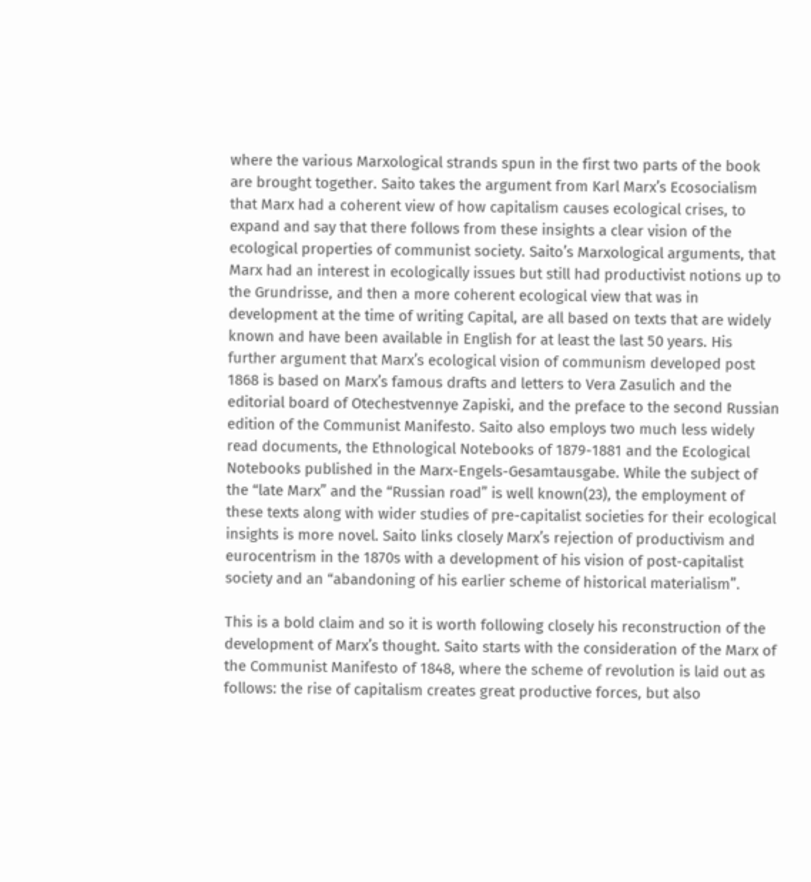where the various Marxological strands spun in the first two parts of the book are brought together. Saito takes the argument from Karl Marx’s Ecosocialism that Marx had a coherent view of how capitalism causes ecological crises, to expand and say that there follows from these insights a clear vision of the ecological properties of communist society. Saito’s Marxological arguments, that Marx had an interest in ecologically issues but still had productivist notions up to the Grundrisse, and then a more coherent ecological view that was in development at the time of writing Capital, are all based on texts that are widely known and have been available in English for at least the last 50 years. His further argument that Marx’s ecological vision of communism developed post 1868 is based on Marx’s famous drafts and letters to Vera Zasulich and the editorial board of Otechestvennye Zapiski, and the preface to the second Russian edition of the Communist Manifesto. Saito also employs two much less widely read documents, the Ethnological Notebooks of 1879-1881 and the Ecological Notebooks published in the Marx-Engels-Gesamtausgabe. While the subject of the “late Marx” and the “Russian road” is well known(23), the employment of these texts along with wider studies of pre-capitalist societies for their ecological insights is more novel. Saito links closely Marx’s rejection of productivism and eurocentrism in the 1870s with a development of his vision of post-capitalist society and an “abandoning of his earlier scheme of historical materialism”.

This is a bold claim and so it is worth following closely his reconstruction of the development of Marx’s thought. Saito starts with the consideration of the Marx of the Communist Manifesto of 1848, where the scheme of revolution is laid out as follows: the rise of capitalism creates great productive forces, but also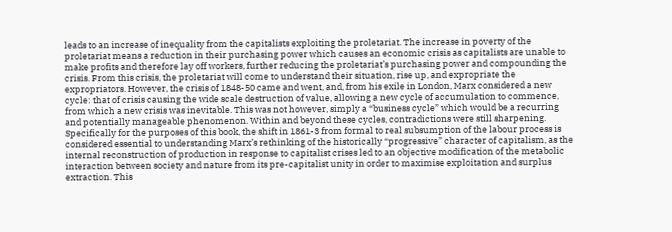leads to an increase of inequality from the capitalists exploiting the proletariat. The increase in poverty of the proletariat means a reduction in their purchasing power which causes an economic crisis as capitalists are unable to make profits and therefore lay off workers, further reducing the proletariat’s purchasing power and compounding the crisis. From this crisis, the proletariat will come to understand their situation, rise up, and expropriate the expropriators. However, the crisis of 1848-50 came and went, and, from his exile in London, Marx considered a new cycle: that of crisis causing the wide scale destruction of value, allowing a new cycle of accumulation to commence, from which a new crisis was inevitable. This was not however, simply a “business cycle” which would be a recurring and potentially manageable phenomenon. Within and beyond these cycles, contradictions were still sharpening. Specifically for the purposes of this book, the shift in 1861-3 from formal to real subsumption of the labour process is considered essential to understanding Marx’s rethinking of the historically “progressive” character of capitalism, as the internal reconstruction of production in response to capitalist crises led to an objective modification of the metabolic interaction between society and nature from its pre-capitalist unity in order to maximise exploitation and surplus extraction. This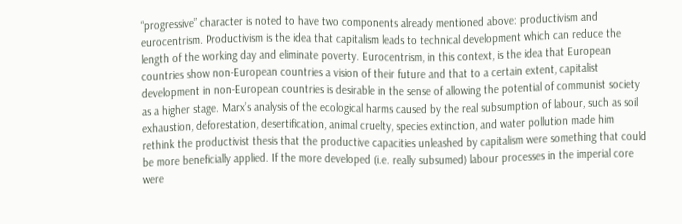“progressive” character is noted to have two components already mentioned above: productivism and eurocentrism. Productivism is the idea that capitalism leads to technical development which can reduce the length of the working day and eliminate poverty. Eurocentrism, in this context, is the idea that European countries show non-European countries a vision of their future and that to a certain extent, capitalist development in non-European countries is desirable in the sense of allowing the potential of communist society as a higher stage. Marx’s analysis of the ecological harms caused by the real subsumption of labour, such as soil exhaustion, deforestation, desertification, animal cruelty, species extinction, and water pollution made him rethink the productivist thesis that the productive capacities unleashed by capitalism were something that could be more beneficially applied. If the more developed (i.e. really subsumed) labour processes in the imperial core were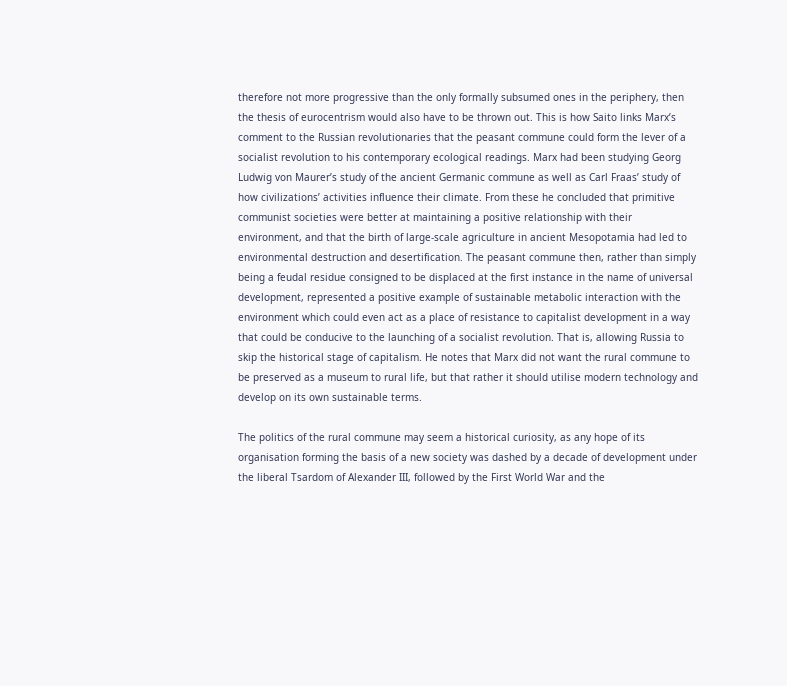therefore not more progressive than the only formally subsumed ones in the periphery, then the thesis of eurocentrism would also have to be thrown out. This is how Saito links Marx’s comment to the Russian revolutionaries that the peasant commune could form the lever of a socialist revolution to his contemporary ecological readings. Marx had been studying Georg Ludwig von Maurer’s study of the ancient Germanic commune as well as Carl Fraas’ study of how civilizations’ activities influence their climate. From these he concluded that primitive communist societies were better at maintaining a positive relationship with their environment, and that the birth of large-scale agriculture in ancient Mesopotamia had led to environmental destruction and desertification. The peasant commune then, rather than simply being a feudal residue consigned to be displaced at the first instance in the name of universal development, represented a positive example of sustainable metabolic interaction with the environment which could even act as a place of resistance to capitalist development in a way that could be conducive to the launching of a socialist revolution. That is, allowing Russia to skip the historical stage of capitalism. He notes that Marx did not want the rural commune to be preserved as a museum to rural life, but that rather it should utilise modern technology and develop on its own sustainable terms.

The politics of the rural commune may seem a historical curiosity, as any hope of its organisation forming the basis of a new society was dashed by a decade of development under the liberal Tsardom of Alexander III, followed by the First World War and the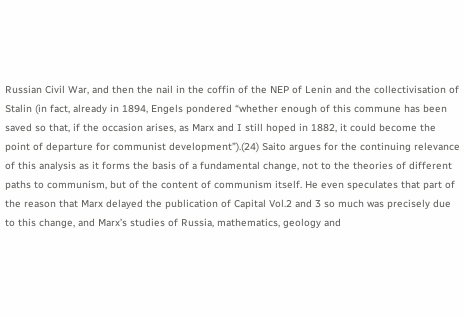Russian Civil War, and then the nail in the coffin of the NEP of Lenin and the collectivisation of Stalin (in fact, already in 1894, Engels pondered “whether enough of this commune has been saved so that, if the occasion arises, as Marx and I still hoped in 1882, it could become the point of departure for communist development”).(24) Saito argues for the continuing relevance of this analysis as it forms the basis of a fundamental change, not to the theories of different paths to communism, but of the content of communism itself. He even speculates that part of the reason that Marx delayed the publication of Capital Vol.2 and 3 so much was precisely due to this change, and Marx’s studies of Russia, mathematics, geology and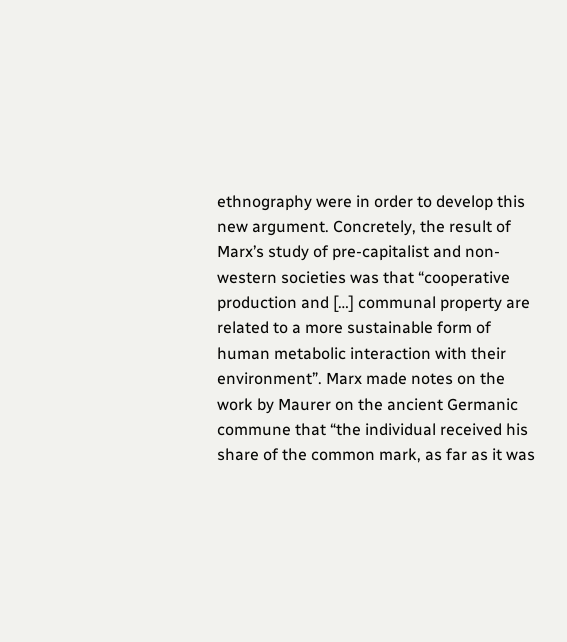ethnography were in order to develop this new argument. Concretely, the result of Marx’s study of pre-capitalist and non-western societies was that “cooperative production and […] communal property are related to a more sustainable form of human metabolic interaction with their environment”. Marx made notes on the work by Maurer on the ancient Germanic commune that “the individual received his share of the common mark, as far as it was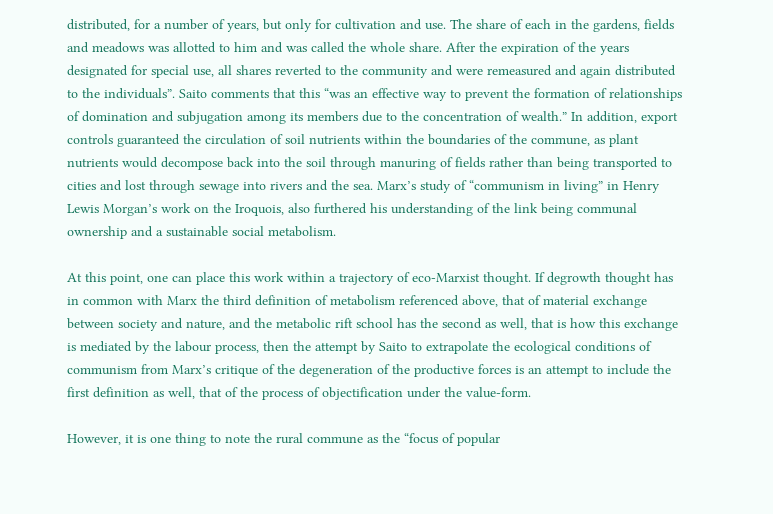distributed, for a number of years, but only for cultivation and use. The share of each in the gardens, fields and meadows was allotted to him and was called the whole share. After the expiration of the years designated for special use, all shares reverted to the community and were remeasured and again distributed to the individuals”. Saito comments that this “was an effective way to prevent the formation of relationships of domination and subjugation among its members due to the concentration of wealth.” In addition, export controls guaranteed the circulation of soil nutrients within the boundaries of the commune, as plant nutrients would decompose back into the soil through manuring of fields rather than being transported to cities and lost through sewage into rivers and the sea. Marx’s study of “communism in living” in Henry Lewis Morgan’s work on the Iroquois, also furthered his understanding of the link being communal ownership and a sustainable social metabolism.

At this point, one can place this work within a trajectory of eco-Marxist thought. If degrowth thought has in common with Marx the third definition of metabolism referenced above, that of material exchange between society and nature, and the metabolic rift school has the second as well, that is how this exchange is mediated by the labour process, then the attempt by Saito to extrapolate the ecological conditions of communism from Marx’s critique of the degeneration of the productive forces is an attempt to include the first definition as well, that of the process of objectification under the value-form.

However, it is one thing to note the rural commune as the “focus of popular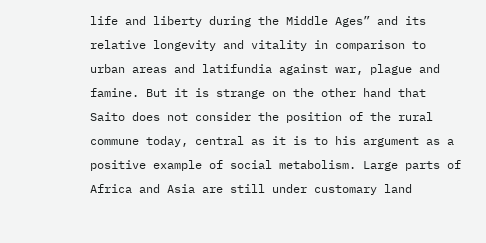life and liberty during the Middle Ages” and its relative longevity and vitality in comparison to urban areas and latifundia against war, plague and famine. But it is strange on the other hand that Saito does not consider the position of the rural commune today, central as it is to his argument as a positive example of social metabolism. Large parts of Africa and Asia are still under customary land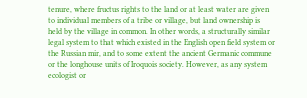tenure, where fructus rights to the land or at least water are given to individual members of a tribe or village, but land ownership is held by the village in common. In other words, a structurally similar legal system to that which existed in the English open field system or the Russian mir, and to some extent the ancient Germanic commune or the longhouse units of Iroquois society. However, as any system ecologist or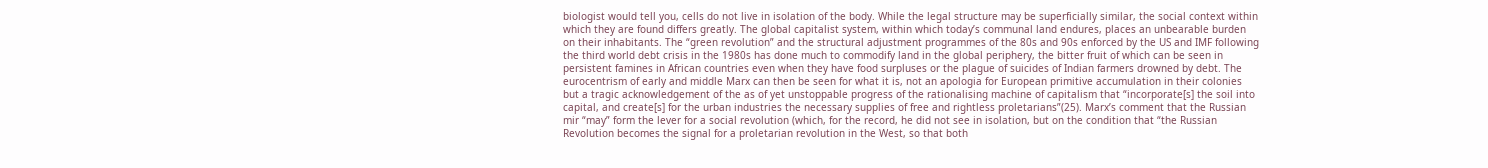biologist would tell you, cells do not live in isolation of the body. While the legal structure may be superficially similar, the social context within which they are found differs greatly. The global capitalist system, within which today’s communal land endures, places an unbearable burden on their inhabitants. The “green revolution” and the structural adjustment programmes of the 80s and 90s enforced by the US and IMF following the third world debt crisis in the 1980s has done much to commodify land in the global periphery, the bitter fruit of which can be seen in persistent famines in African countries even when they have food surpluses or the plague of suicides of Indian farmers drowned by debt. The eurocentrism of early and middle Marx can then be seen for what it is, not an apologia for European primitive accumulation in their colonies but a tragic acknowledgement of the as of yet unstoppable progress of the rationalising machine of capitalism that “incorporate[s] the soil into capital, and create[s] for the urban industries the necessary supplies of free and rightless proletarians”(25). Marx’s comment that the Russian mir “may” form the lever for a social revolution (which, for the record, he did not see in isolation, but on the condition that “the Russian Revolution becomes the signal for a proletarian revolution in the West, so that both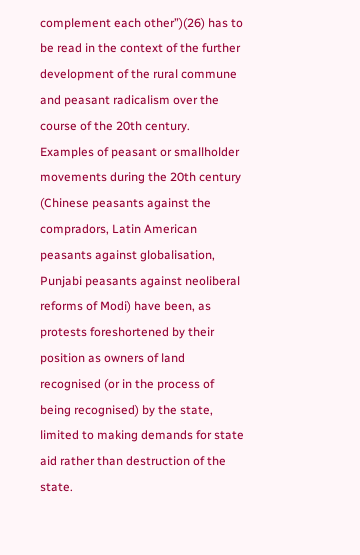complement each other”)(26) has to be read in the context of the further development of the rural commune and peasant radicalism over the course of the 20th century. Examples of peasant or smallholder movements during the 20th century (Chinese peasants against the compradors, Latin American peasants against globalisation, Punjabi peasants against neoliberal reforms of Modi) have been, as protests foreshortened by their position as owners of land recognised (or in the process of being recognised) by the state, limited to making demands for state aid rather than destruction of the state.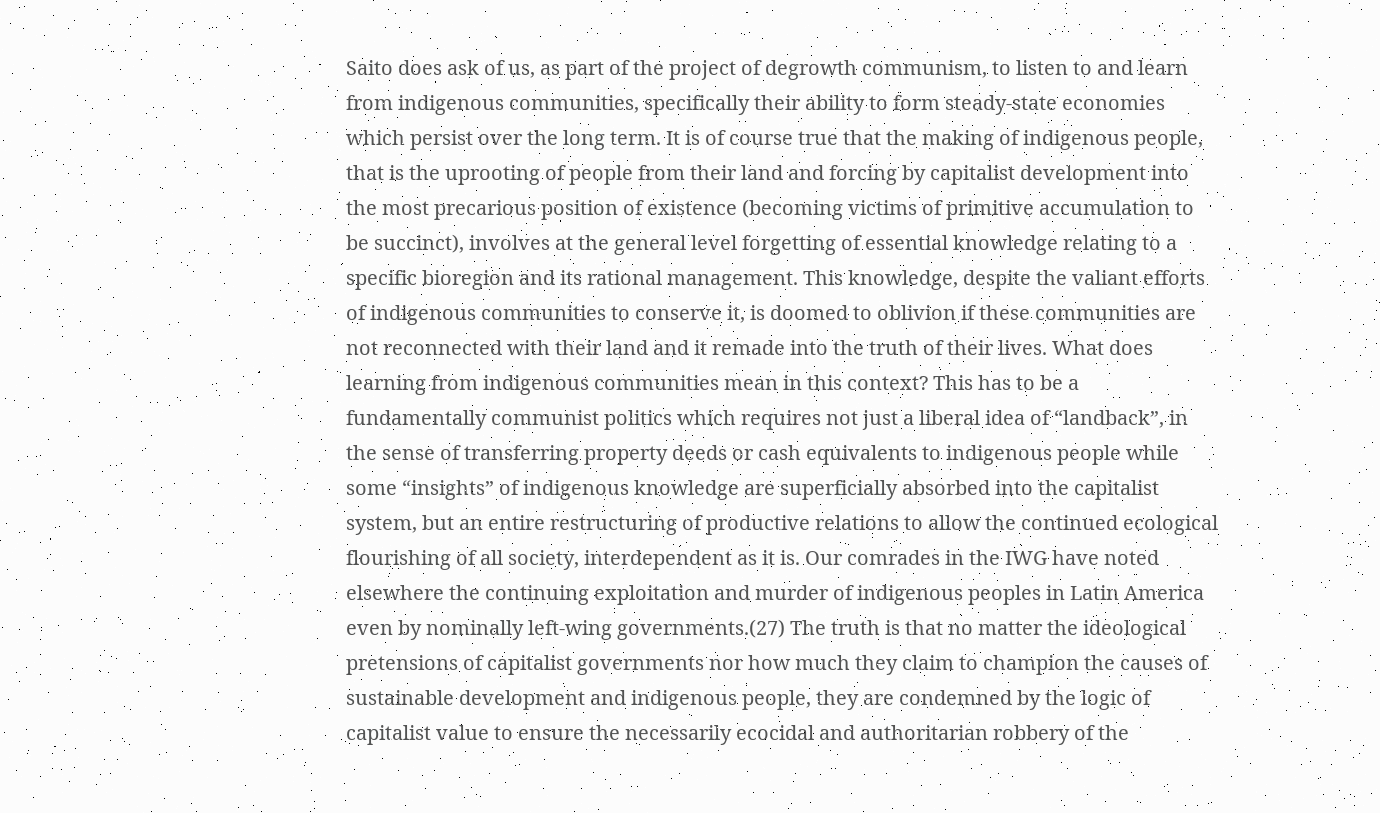Saito does ask of us, as part of the project of degrowth communism, to listen to and learn from indigenous communities, specifically their ability to form steady-state economies which persist over the long term. It is of course true that the making of indigenous people, that is the uprooting of people from their land and forcing by capitalist development into the most precarious position of existence (becoming victims of primitive accumulation to be succinct), involves at the general level forgetting of essential knowledge relating to a specific bioregion and its rational management. This knowledge, despite the valiant efforts of indigenous communities to conserve it, is doomed to oblivion if these communities are not reconnected with their land and it remade into the truth of their lives. What does learning from indigenous communities mean in this context? This has to be a fundamentally communist politics which requires not just a liberal idea of “landback”, in the sense of transferring property deeds or cash equivalents to indigenous people while some “insights” of indigenous knowledge are superficially absorbed into the capitalist system, but an entire restructuring of productive relations to allow the continued ecological flourishing of all society, interdependent as it is. Our comrades in the IWG have noted elsewhere the continuing exploitation and murder of indigenous peoples in Latin America even by nominally left-wing governments.(27) The truth is that no matter the ideological pretensions of capitalist governments nor how much they claim to champion the causes of sustainable development and indigenous people, they are condemned by the logic of capitalist value to ensure the necessarily ecocidal and authoritarian robbery of the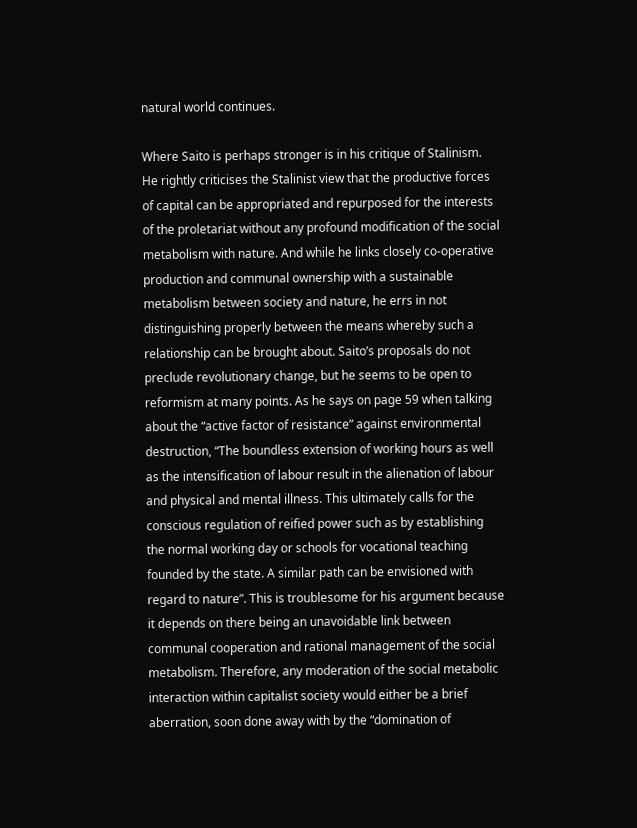natural world continues.

Where Saito is perhaps stronger is in his critique of Stalinism. He rightly criticises the Stalinist view that the productive forces of capital can be appropriated and repurposed for the interests of the proletariat without any profound modification of the social metabolism with nature. And while he links closely co-operative production and communal ownership with a sustainable metabolism between society and nature, he errs in not distinguishing properly between the means whereby such a relationship can be brought about. Saito’s proposals do not preclude revolutionary change, but he seems to be open to reformism at many points. As he says on page 59 when talking about the “active factor of resistance” against environmental destruction, “The boundless extension of working hours as well as the intensification of labour result in the alienation of labour and physical and mental illness. This ultimately calls for the conscious regulation of reified power such as by establishing the normal working day or schools for vocational teaching founded by the state. A similar path can be envisioned with regard to nature”. This is troublesome for his argument because it depends on there being an unavoidable link between communal cooperation and rational management of the social metabolism. Therefore, any moderation of the social metabolic interaction within capitalist society would either be a brief aberration, soon done away with by the “domination of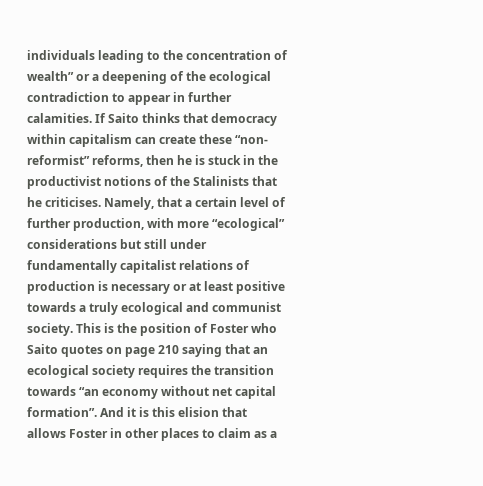individuals leading to the concentration of wealth” or a deepening of the ecological contradiction to appear in further calamities. If Saito thinks that democracy within capitalism can create these “non-reformist” reforms, then he is stuck in the productivist notions of the Stalinists that he criticises. Namely, that a certain level of further production, with more “ecological” considerations but still under fundamentally capitalist relations of production is necessary or at least positive towards a truly ecological and communist society. This is the position of Foster who Saito quotes on page 210 saying that an ecological society requires the transition towards “an economy without net capital formation”. And it is this elision that allows Foster in other places to claim as a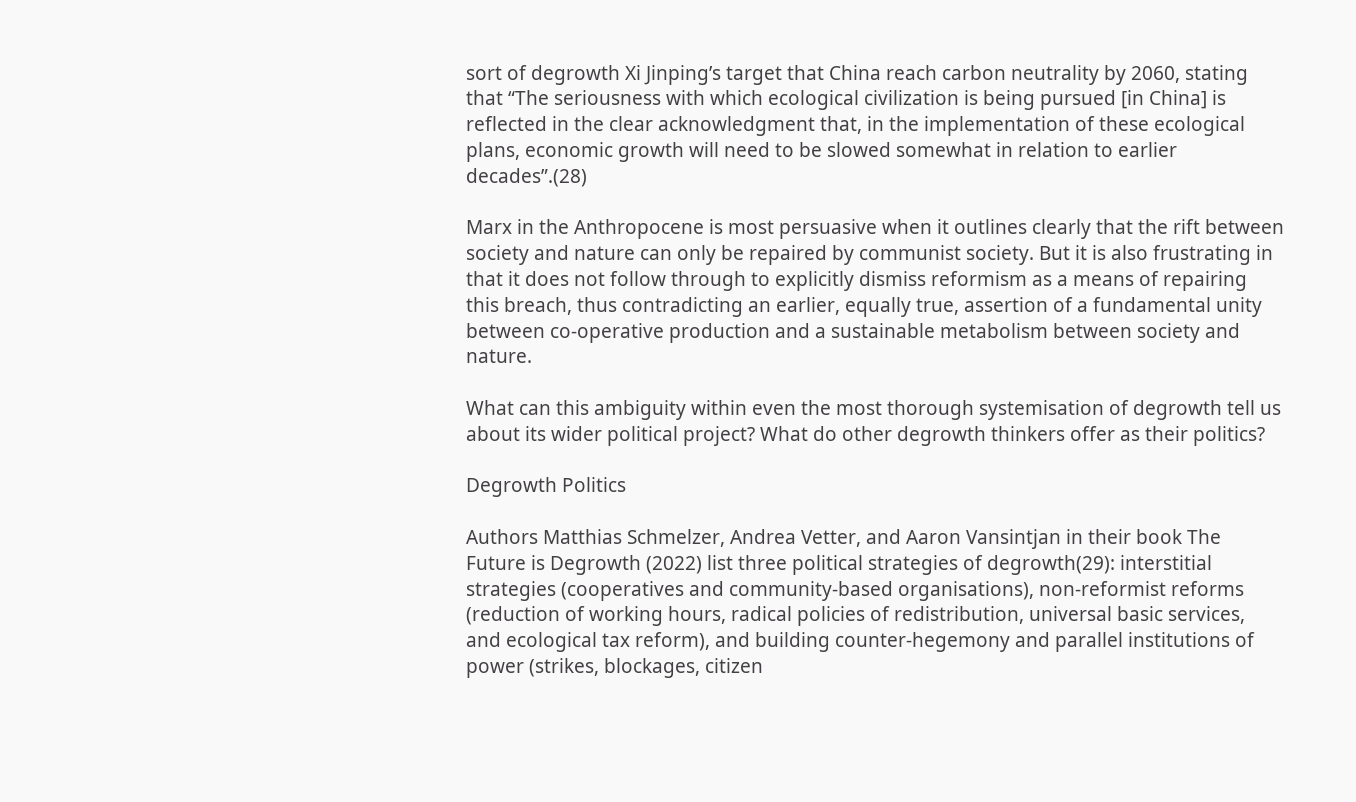sort of degrowth Xi Jinping’s target that China reach carbon neutrality by 2060, stating that “The seriousness with which ecological civilization is being pursued [in China] is reflected in the clear acknowledgment that, in the implementation of these ecological plans, economic growth will need to be slowed somewhat in relation to earlier decades”.(28)

Marx in the Anthropocene is most persuasive when it outlines clearly that the rift between society and nature can only be repaired by communist society. But it is also frustrating in that it does not follow through to explicitly dismiss reformism as a means of repairing this breach, thus contradicting an earlier, equally true, assertion of a fundamental unity between co-operative production and a sustainable metabolism between society and nature.

What can this ambiguity within even the most thorough systemisation of degrowth tell us about its wider political project? What do other degrowth thinkers offer as their politics?

Degrowth Politics

Authors Matthias Schmelzer, Andrea Vetter, and Aaron Vansintjan in their book The Future is Degrowth (2022) list three political strategies of degrowth(29): interstitial strategies (cooperatives and community-based organisations), non-reformist reforms (reduction of working hours, radical policies of redistribution, universal basic services, and ecological tax reform), and building counter-hegemony and parallel institutions of power (strikes, blockages, citizen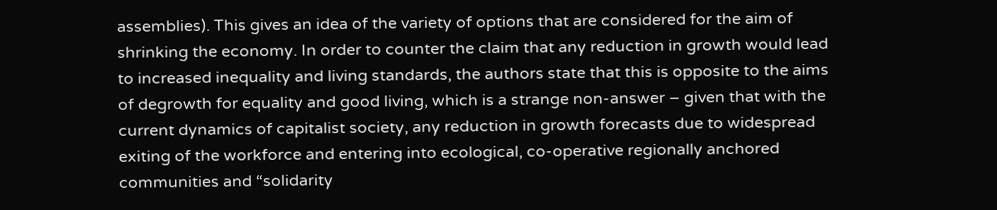assemblies). This gives an idea of the variety of options that are considered for the aim of shrinking the economy. In order to counter the claim that any reduction in growth would lead to increased inequality and living standards, the authors state that this is opposite to the aims of degrowth for equality and good living, which is a strange non-answer – given that with the current dynamics of capitalist society, any reduction in growth forecasts due to widespread exiting of the workforce and entering into ecological, co-operative regionally anchored communities and “solidarity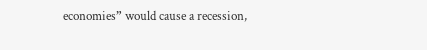economies” would cause a recession,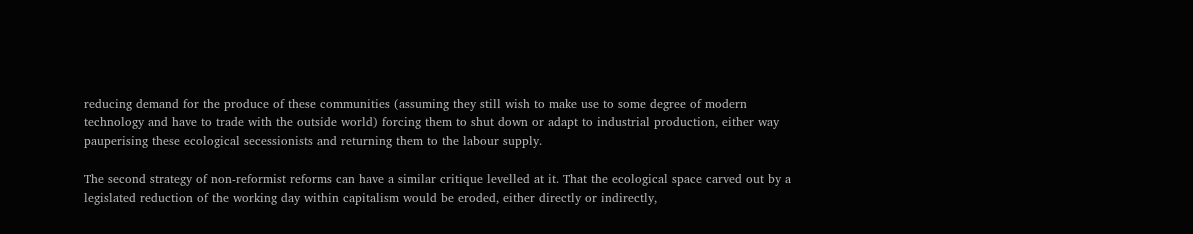reducing demand for the produce of these communities (assuming they still wish to make use to some degree of modern technology and have to trade with the outside world) forcing them to shut down or adapt to industrial production, either way pauperising these ecological secessionists and returning them to the labour supply.

The second strategy of non-reformist reforms can have a similar critique levelled at it. That the ecological space carved out by a legislated reduction of the working day within capitalism would be eroded, either directly or indirectly,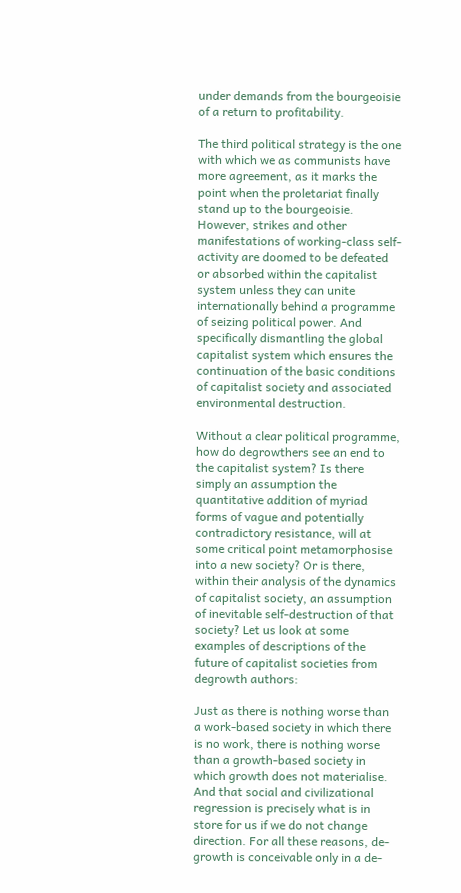under demands from the bourgeoisie of a return to profitability.

The third political strategy is the one with which we as communists have more agreement, as it marks the point when the proletariat finally stand up to the bourgeoisie. However, strikes and other manifestations of working-class self-activity are doomed to be defeated or absorbed within the capitalist system unless they can unite internationally behind a programme of seizing political power. And specifically dismantling the global capitalist system which ensures the continuation of the basic conditions of capitalist society and associated environmental destruction.

Without a clear political programme, how do degrowthers see an end to the capitalist system? Is there simply an assumption the quantitative addition of myriad forms of vague and potentially contradictory resistance, will at some critical point metamorphosise into a new society? Or is there, within their analysis of the dynamics of capitalist society, an assumption of inevitable self-destruction of that society? Let us look at some examples of descriptions of the future of capitalist societies from degrowth authors:

Just as there is nothing worse than a work-based society in which there is no work, there is nothing worse than a growth-based society in which growth does not materialise. And that social and civilizational regression is precisely what is in store for us if we do not change direction. For all these reasons, de-growth is conceivable only in a de-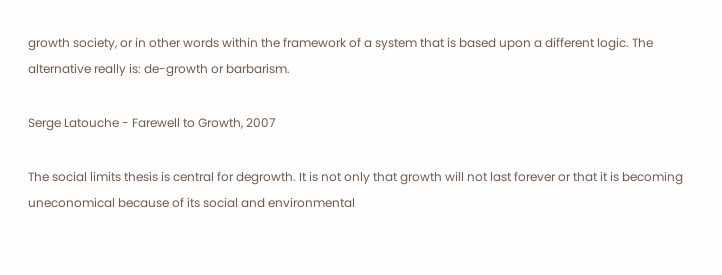growth society, or in other words within the framework of a system that is based upon a different logic. The alternative really is: de-growth or barbarism.

Serge Latouche - Farewell to Growth, 2007

The social limits thesis is central for degrowth. It is not only that growth will not last forever or that it is becoming uneconomical because of its social and environmental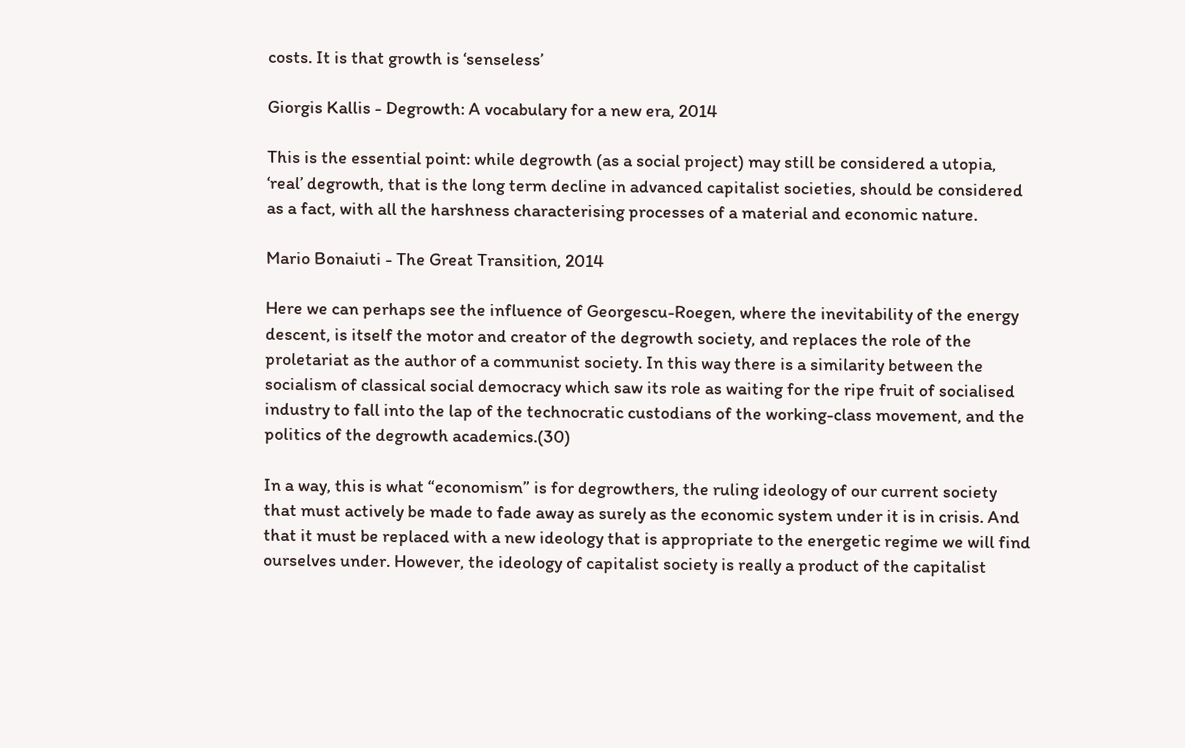costs. It is that growth is ‘senseless’

Giorgis Kallis - Degrowth: A vocabulary for a new era, 2014

This is the essential point: while degrowth (as a social project) may still be considered a utopia, ‘real’ degrowth, that is the long term decline in advanced capitalist societies, should be considered as a fact, with all the harshness characterising processes of a material and economic nature.

Mario Bonaiuti - The Great Transition, 2014

Here we can perhaps see the influence of Georgescu-Roegen, where the inevitability of the energy descent, is itself the motor and creator of the degrowth society, and replaces the role of the proletariat as the author of a communist society. In this way there is a similarity between the socialism of classical social democracy which saw its role as waiting for the ripe fruit of socialised industry to fall into the lap of the technocratic custodians of the working-class movement, and the politics of the degrowth academics.(30)

In a way, this is what “economism” is for degrowthers, the ruling ideology of our current society that must actively be made to fade away as surely as the economic system under it is in crisis. And that it must be replaced with a new ideology that is appropriate to the energetic regime we will find ourselves under. However, the ideology of capitalist society is really a product of the capitalist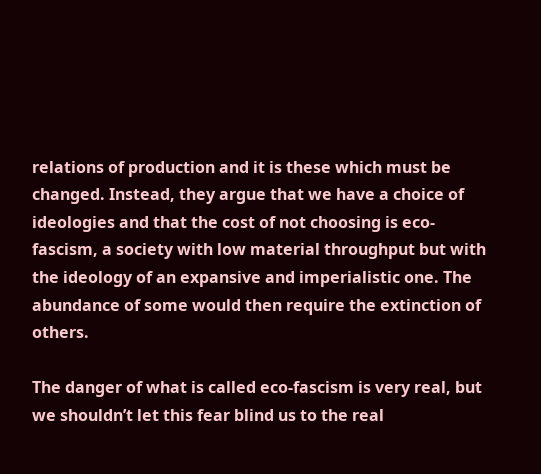relations of production and it is these which must be changed. Instead, they argue that we have a choice of ideologies and that the cost of not choosing is eco-fascism, a society with low material throughput but with the ideology of an expansive and imperialistic one. The abundance of some would then require the extinction of others.

The danger of what is called eco-fascism is very real, but we shouldn’t let this fear blind us to the real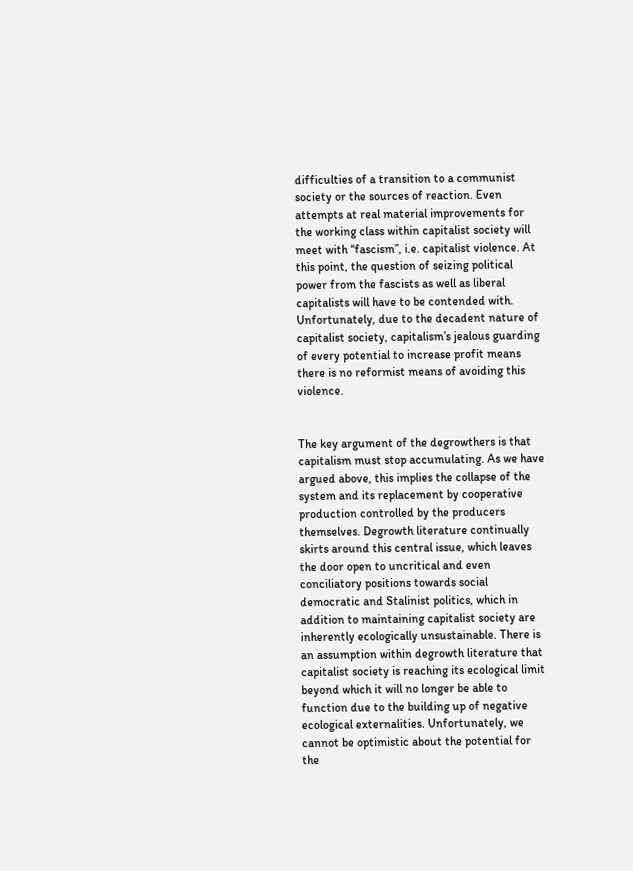difficulties of a transition to a communist society or the sources of reaction. Even attempts at real material improvements for the working class within capitalist society will meet with “fascism”, i.e. capitalist violence. At this point, the question of seizing political power from the fascists as well as liberal capitalists will have to be contended with. Unfortunately, due to the decadent nature of capitalist society, capitalism’s jealous guarding of every potential to increase profit means there is no reformist means of avoiding this violence.


The key argument of the degrowthers is that capitalism must stop accumulating. As we have argued above, this implies the collapse of the system and its replacement by cooperative production controlled by the producers themselves. Degrowth literature continually skirts around this central issue, which leaves the door open to uncritical and even conciliatory positions towards social democratic and Stalinist politics, which in addition to maintaining capitalist society are inherently ecologically unsustainable. There is an assumption within degrowth literature that capitalist society is reaching its ecological limit beyond which it will no longer be able to function due to the building up of negative ecological externalities. Unfortunately, we cannot be optimistic about the potential for the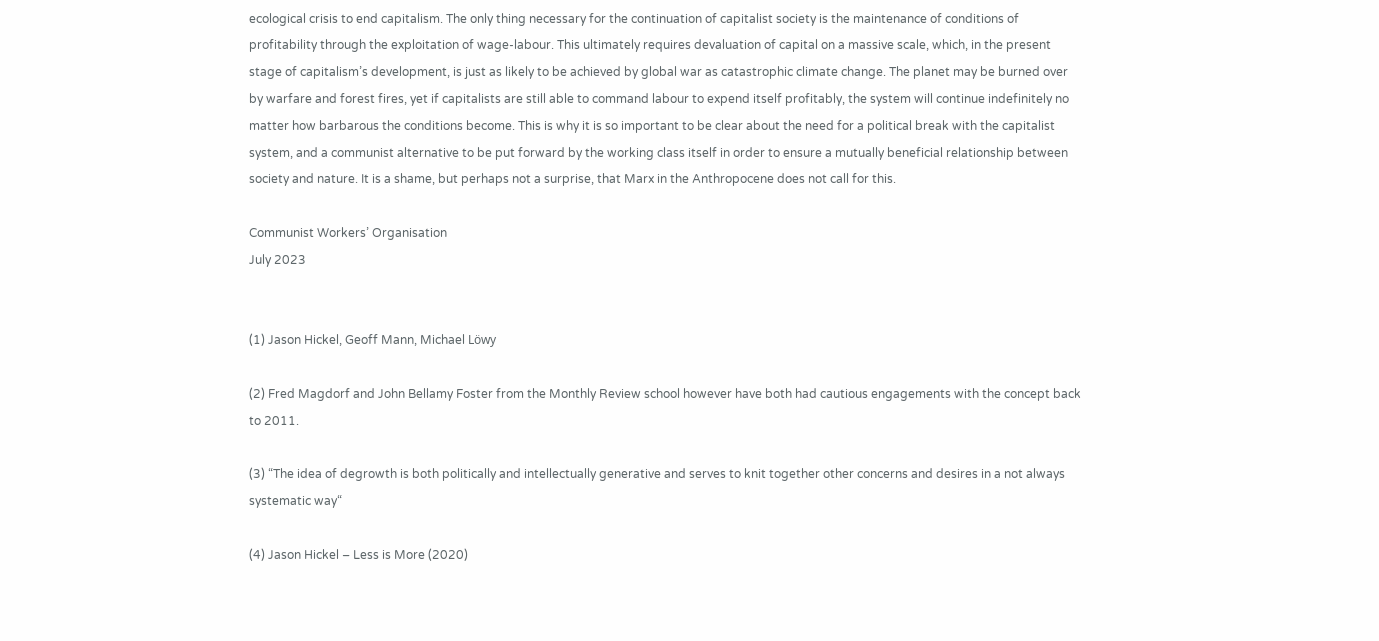ecological crisis to end capitalism. The only thing necessary for the continuation of capitalist society is the maintenance of conditions of profitability through the exploitation of wage-labour. This ultimately requires devaluation of capital on a massive scale, which, in the present stage of capitalism’s development, is just as likely to be achieved by global war as catastrophic climate change. The planet may be burned over by warfare and forest fires, yet if capitalists are still able to command labour to expend itself profitably, the system will continue indefinitely no matter how barbarous the conditions become. This is why it is so important to be clear about the need for a political break with the capitalist system, and a communist alternative to be put forward by the working class itself in order to ensure a mutually beneficial relationship between society and nature. It is a shame, but perhaps not a surprise, that Marx in the Anthropocene does not call for this.

Communist Workers’ Organisation
July 2023


(1) Jason Hickel, Geoff Mann, Michael Löwy

(2) Fred Magdorf and John Bellamy Foster from the Monthly Review school however have both had cautious engagements with the concept back to 2011.

(3) “The idea of degrowth is both politically and intellectually generative and serves to knit together other concerns and desires in a not always systematic way“

(4) Jason Hickel – Less is More (2020)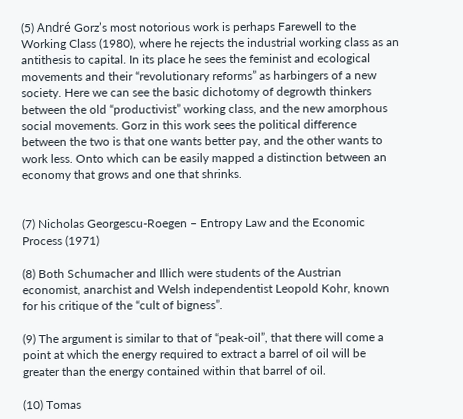(5) André Gorz’s most notorious work is perhaps Farewell to the Working Class (1980), where he rejects the industrial working class as an antithesis to capital. In its place he sees the feminist and ecological movements and their “revolutionary reforms” as harbingers of a new society. Here we can see the basic dichotomy of degrowth thinkers between the old “productivist” working class, and the new amorphous social movements. Gorz in this work sees the political difference between the two is that one wants better pay, and the other wants to work less. Onto which can be easily mapped a distinction between an economy that grows and one that shrinks.


(7) Nicholas Georgescu-Roegen – Entropy Law and the Economic Process (1971)

(8) Both Schumacher and Illich were students of the Austrian economist, anarchist and Welsh independentist Leopold Kohr, known for his critique of the “cult of bigness”.

(9) The argument is similar to that of “peak-oil”, that there will come a point at which the energy required to extract a barrel of oil will be greater than the energy contained within that barrel of oil.

(10) Tomas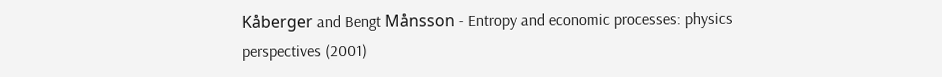Kåberger and Bengt Månsson - Entropy and economic processes: physics perspectives (2001)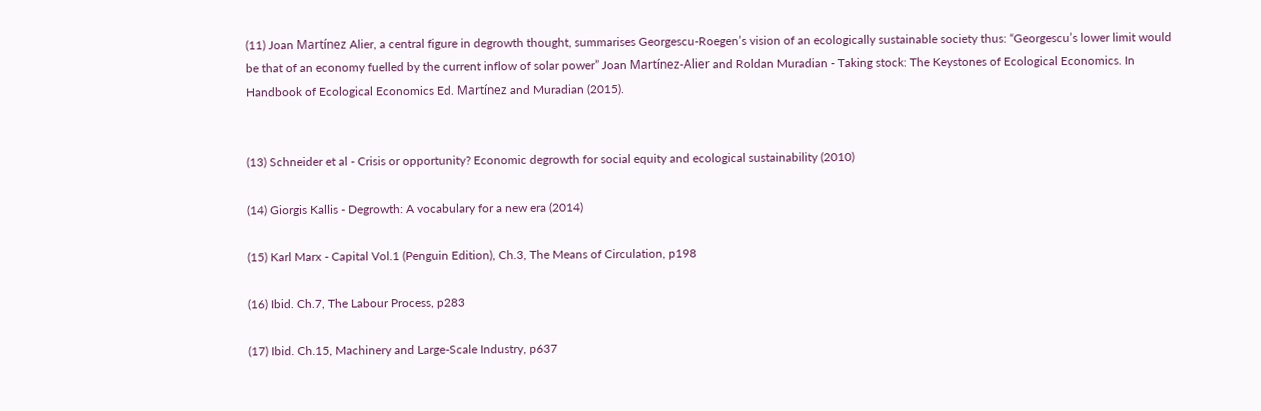(11) Joan Martínez Alier, a central figure in degrowth thought, summarises Georgescu-Roegen’s vision of an ecologically sustainable society thus: “Georgescu’s lower limit would be that of an economy fuelled by the current inflow of solar power” Joan Martínez-Alier and Roldan Muradian - Taking stock: The Keystones of Ecological Economics. In Handbook of Ecological Economics Ed. Martínez and Muradian (2015).


(13) Schneider et al - Crisis or opportunity? Economic degrowth for social equity and ecological sustainability (2010)

(14) Giorgis Kallis - Degrowth: A vocabulary for a new era (2014)

(15) Karl Marx - Capital Vol.1 (Penguin Edition), Ch.3, The Means of Circulation, p198

(16) Ibid. Ch.7, The Labour Process, p283

(17) Ibid. Ch.15, Machinery and Large-Scale Industry, p637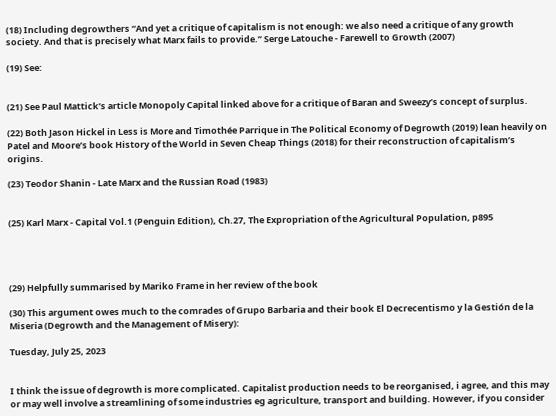(18) Including degrowthers “And yet a critique of capitalism is not enough: we also need a critique of any growth society. And that is precisely what Marx fails to provide.” Serge Latouche - Farewell to Growth (2007)

(19) See:


(21) See Paul Mattick’s article Monopoly Capital linked above for a critique of Baran and Sweezy’s concept of surplus.

(22) Both Jason Hickel in Less is More and Timothée Parrique in The Political Economy of Degrowth (2019) lean heavily on Patel and Moore’s book History of the World in Seven Cheap Things (2018) for their reconstruction of capitalism’s origins.

(23) Teodor Shanin - Late Marx and the Russian Road (1983)


(25) Karl Marx - Capital Vol.1 (Penguin Edition), Ch.27, The Expropriation of the Agricultural Population, p895




(29) Helpfully summarised by Mariko Frame in her review of the book

(30) This argument owes much to the comrades of Grupo Barbaria and their book El Decrecentismo y la Gestión de la Miseria (Degrowth and the Management of Misery):

Tuesday, July 25, 2023


I think the issue of degrowth is more complicated. Capitalist production needs to be reorganised, i agree, and this may or may well involve a streamlining of some industries eg agriculture, transport and building. However, if you consider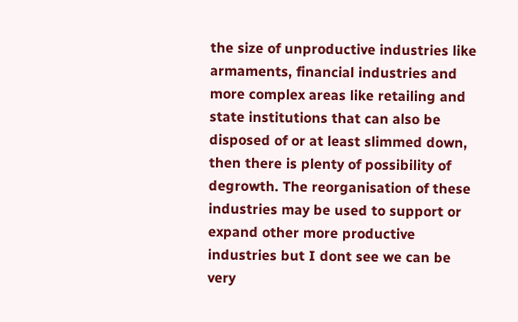the size of unproductive industries like armaments, financial industries and more complex areas like retailing and state institutions that can also be disposed of or at least slimmed down, then there is plenty of possibility of degrowth. The reorganisation of these industries may be used to support or expand other more productive industries but I dont see we can be very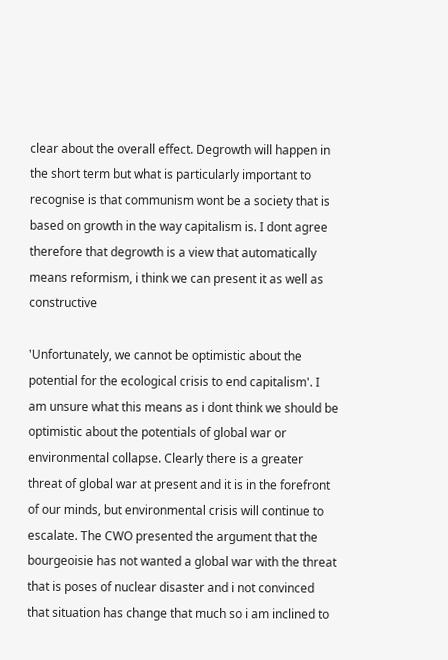clear about the overall effect. Degrowth will happen in the short term but what is particularly important to recognise is that communism wont be a society that is based on growth in the way capitalism is. I dont agree therefore that degrowth is a view that automatically means reformism, i think we can present it as well as constructive

'Unfortunately, we cannot be optimistic about the potential for the ecological crisis to end capitalism'. I am unsure what this means as i dont think we should be optimistic about the potentials of global war or environmental collapse. Clearly there is a greater threat of global war at present and it is in the forefront of our minds, but environmental crisis will continue to escalate. The CWO presented the argument that the bourgeoisie has not wanted a global war with the threat that is poses of nuclear disaster and i not convinced that situation has change that much so i am inclined to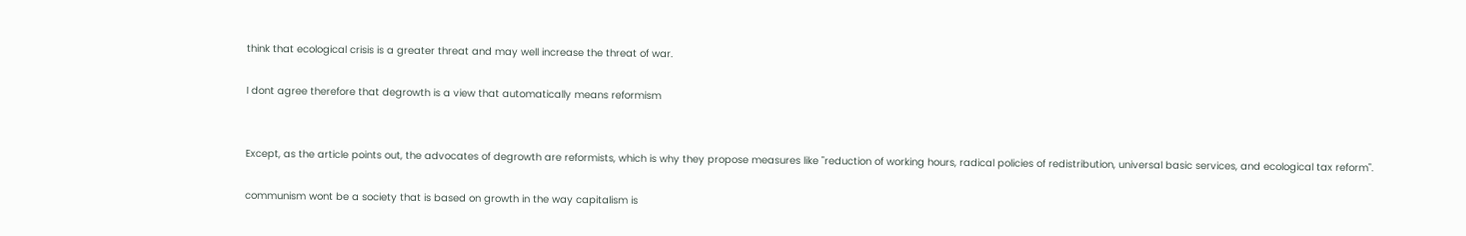think that ecological crisis is a greater threat and may well increase the threat of war.

I dont agree therefore that degrowth is a view that automatically means reformism


Except, as the article points out, the advocates of degrowth are reformists, which is why they propose measures like "reduction of working hours, radical policies of redistribution, universal basic services, and ecological tax reform".

communism wont be a society that is based on growth in the way capitalism is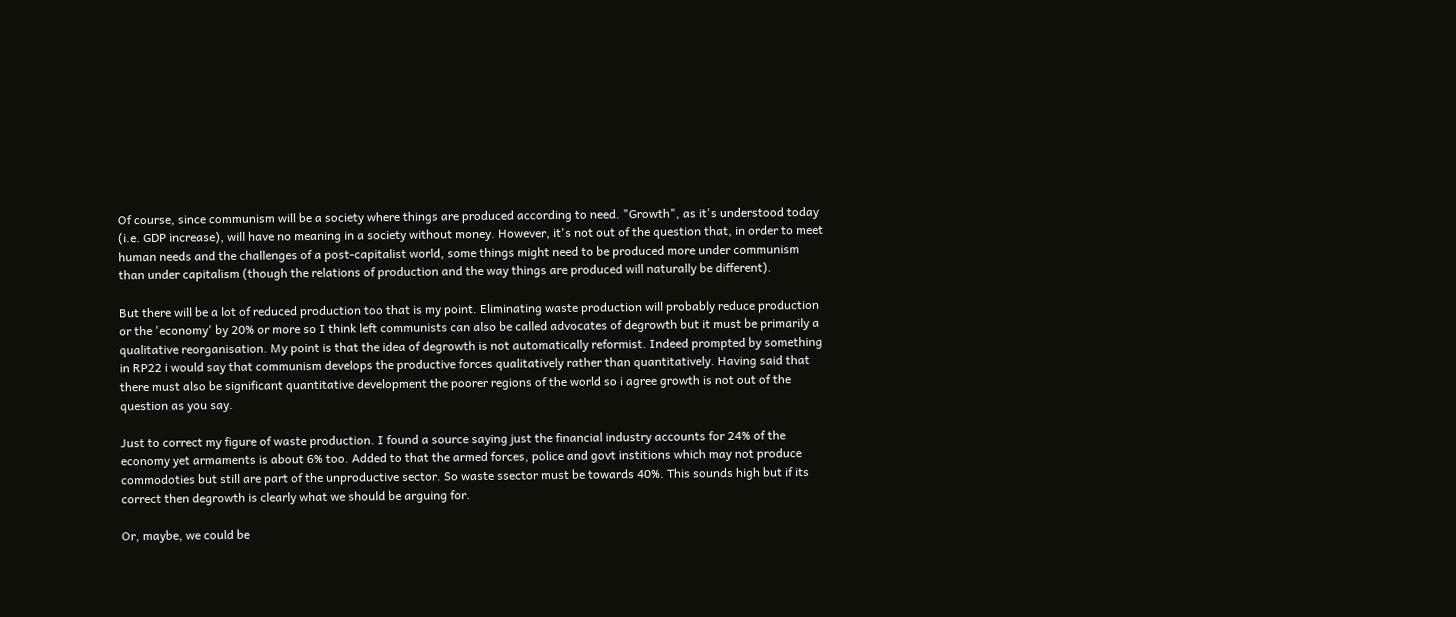Of course, since communism will be a society where things are produced according to need. "Growth", as it's understood today (i.e. GDP increase), will have no meaning in a society without money. However, it's not out of the question that, in order to meet human needs and the challenges of a post-capitalist world, some things might need to be produced more under communism than under capitalism (though the relations of production and the way things are produced will naturally be different).

But there will be a lot of reduced production too that is my point. Eliminating waste production will probably reduce production or the 'economy' by 20% or more so I think left communists can also be called advocates of degrowth but it must be primarily a qualitative reorganisation. My point is that the idea of degrowth is not automatically reformist. Indeed prompted by something in RP22 i would say that communism develops the productive forces qualitatively rather than quantitatively. Having said that there must also be significant quantitative development the poorer regions of the world so i agree growth is not out of the question as you say.

Just to correct my figure of waste production. I found a source saying just the financial industry accounts for 24% of the economy yet armaments is about 6% too. Added to that the armed forces, police and govt institions which may not produce commodoties but still are part of the unproductive sector. So waste ssector must be towards 40%. This sounds high but if its correct then degrowth is clearly what we should be arguing for.

Or, maybe, we could be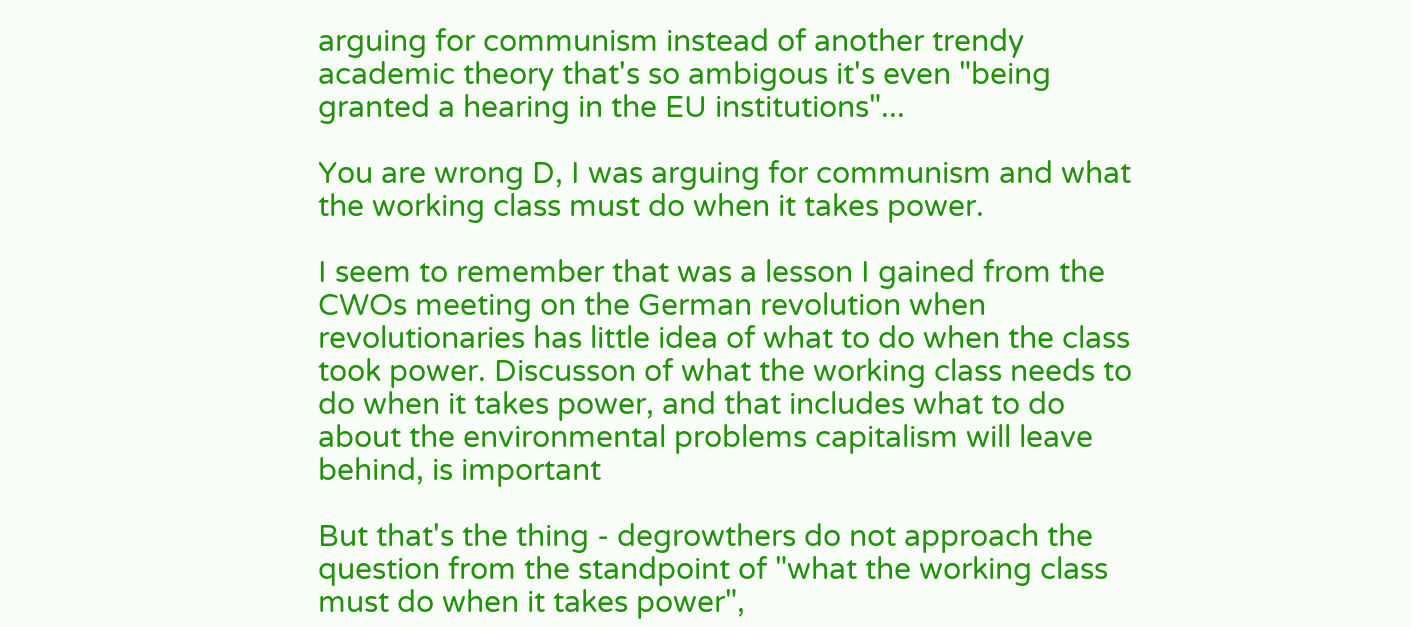arguing for communism instead of another trendy academic theory that's so ambigous it's even "being granted a hearing in the EU institutions"...

You are wrong D, I was arguing for communism and what the working class must do when it takes power.

I seem to remember that was a lesson I gained from the CWOs meeting on the German revolution when revolutionaries has little idea of what to do when the class took power. Discusson of what the working class needs to do when it takes power, and that includes what to do about the environmental problems capitalism will leave behind, is important

But that's the thing - degrowthers do not approach the question from the standpoint of "what the working class must do when it takes power",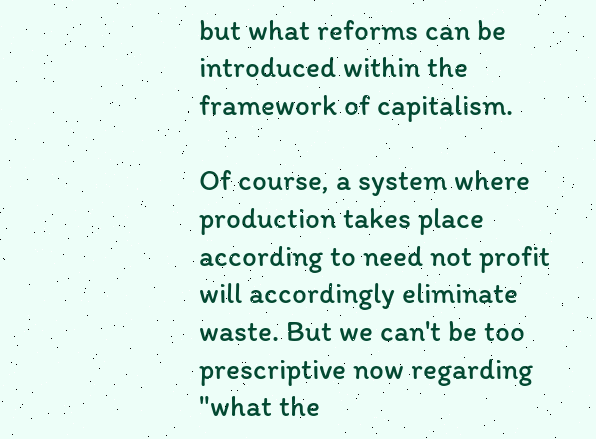but what reforms can be introduced within the framework of capitalism.

Of course, a system where production takes place according to need not profit will accordingly eliminate waste. But we can't be too prescriptive now regarding "what the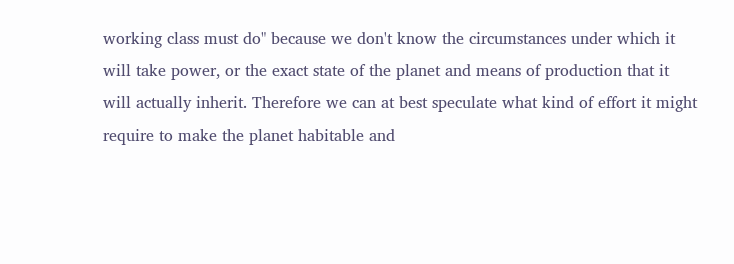working class must do" because we don't know the circumstances under which it will take power, or the exact state of the planet and means of production that it will actually inherit. Therefore we can at best speculate what kind of effort it might require to make the planet habitable and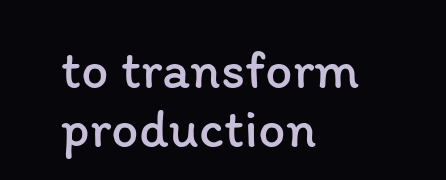to transform production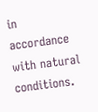in accordance with natural conditions.